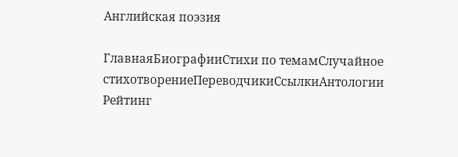Английская поэзия

ГлавнаяБиографииСтихи по темамСлучайное стихотворениеПереводчикиСсылкиАнтологии
Рейтинг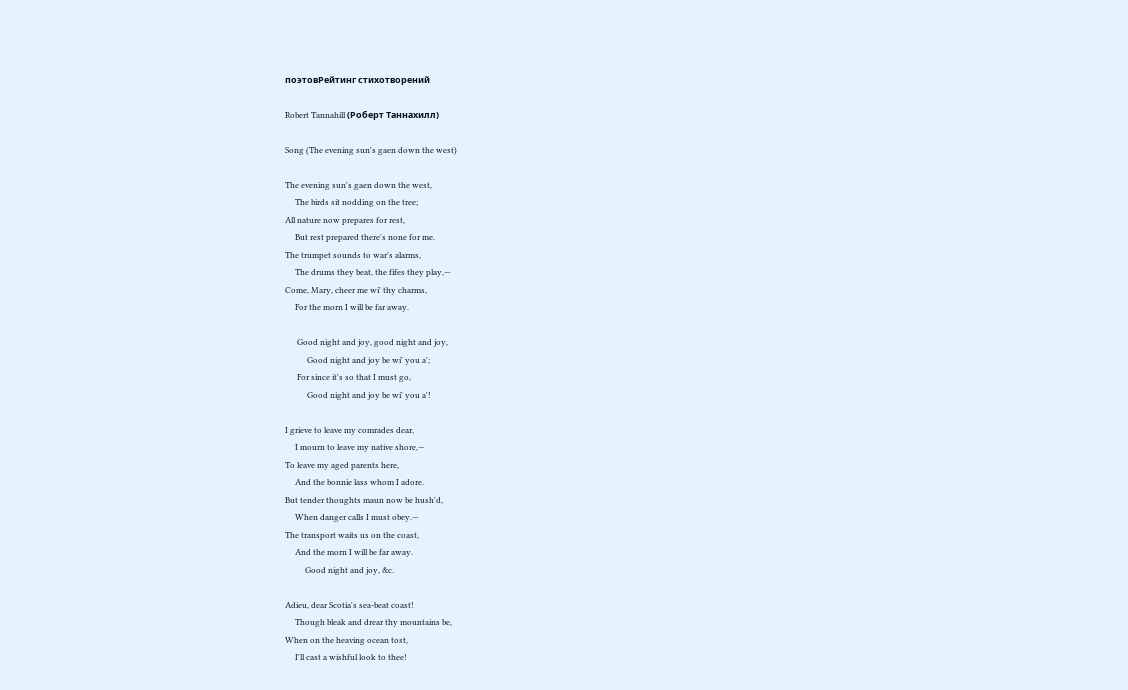поэтовРейтинг стихотворений

Robert Tannahill (Роберт Таннахилл)

Song (The evening sun's gaen down the west)

The evening sun's gaen down the west,
     The birds sit nodding on the tree;
All nature now prepares for rest,
     But rest prepared there's none for me.
The trumpet sounds to war's alarms,
     The drums they beat, the fifes they play,—
Come, Mary, cheer me wi' thy charms,
     For the morn I will be far away.

      Good night and joy, good night and joy,
           Good night and joy be wi' you a';
      For since it's so that I must go,
           Good night and joy be wi' you a'!

I grieve to leave my comrades dear,
     I mourn to leave my native shore,—
To leave my aged parents here,
     And the bonnie lass whom I adore.
But tender thoughts maun now be hush'd,
     When danger calls I must obey.—
The transport waits us on the coast,
     And the morn I will be far away.
          Good night and joy, &c.

Adieu, dear Scotia's sea-beat coast!
     Though bleak and drear thy mountains be,
When on the heaving ocean tost,
     I'll cast a wishful look to thee!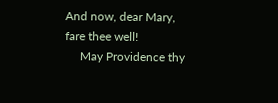And now, dear Mary, fare thee well!
     May Providence thy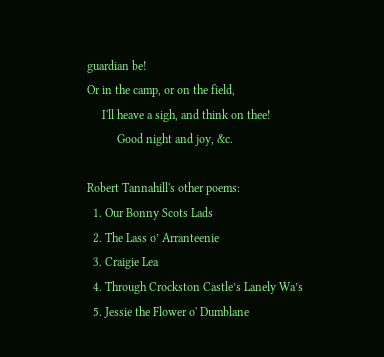guardian be!
Or in the camp, or on the field,
     I'll heave a sigh, and think on thee!
          Good night and joy, &c.

Robert Tannahill's other poems:
  1. Our Bonny Scots Lads
  2. The Lass o’ Arranteenie
  3. Craigie Lea
  4. Through Crockston Castle’s Lanely Wa’s
  5. Jessie the Flower o' Dumblane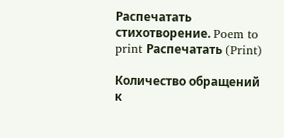Распечатать стихотворение. Poem to print Распечатать (Print)

Количество обращений к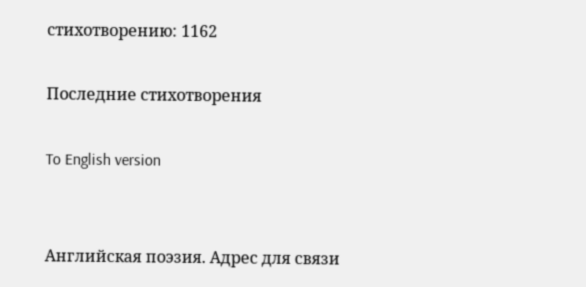стихотворению: 1162

Последние стихотворения

To English version


Английская поэзия. Адрес для связи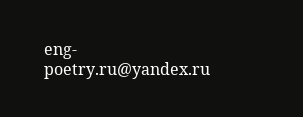eng-poetry.ru@yandex.ru